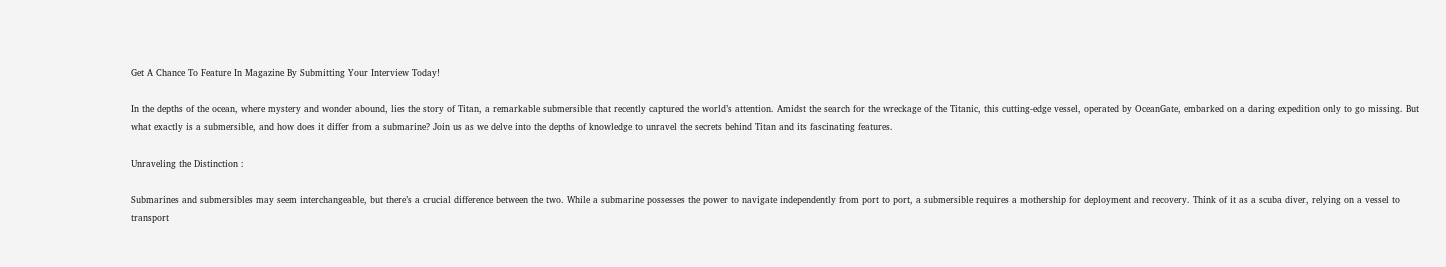Get A Chance To Feature In Magazine By Submitting Your Interview Today!

In the depths of the ocean, where mystery and wonder abound, lies the story of Titan, a remarkable submersible that recently captured the world’s attention. Amidst the search for the wreckage of the Titanic, this cutting-edge vessel, operated by OceanGate, embarked on a daring expedition only to go missing. But what exactly is a submersible, and how does it differ from a submarine? Join us as we delve into the depths of knowledge to unravel the secrets behind Titan and its fascinating features.

Unraveling the Distinction :

Submarines and submersibles may seem interchangeable, but there’s a crucial difference between the two. While a submarine possesses the power to navigate independently from port to port, a submersible requires a mothership for deployment and recovery. Think of it as a scuba diver, relying on a vessel to transport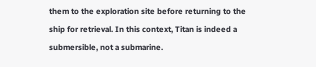them to the exploration site before returning to the ship for retrieval. In this context, Titan is indeed a submersible, not a submarine.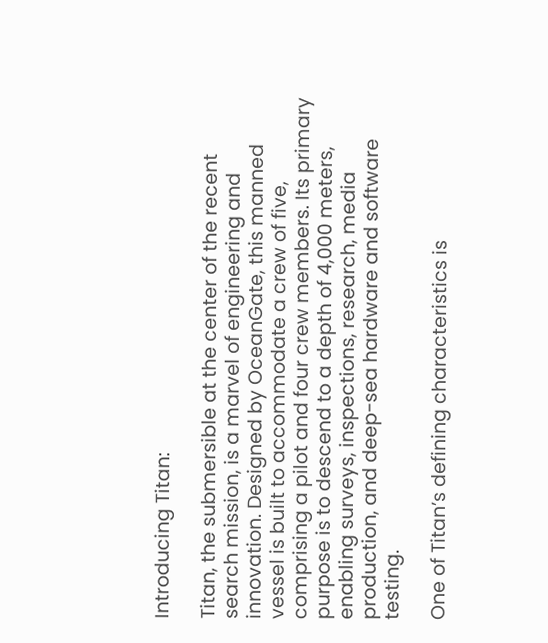Introducing Titan:

Titan, the submersible at the center of the recent search mission, is a marvel of engineering and innovation. Designed by OceanGate, this manned vessel is built to accommodate a crew of five, comprising a pilot and four crew members. Its primary purpose is to descend to a depth of 4,000 meters, enabling surveys, inspections, research, media production, and deep-sea hardware and software testing.

One of Titan’s defining characteristics is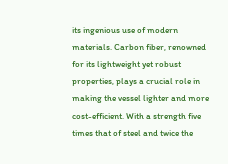its ingenious use of modern materials. Carbon fiber, renowned for its lightweight yet robust properties, plays a crucial role in making the vessel lighter and more cost-efficient. With a strength five times that of steel and twice the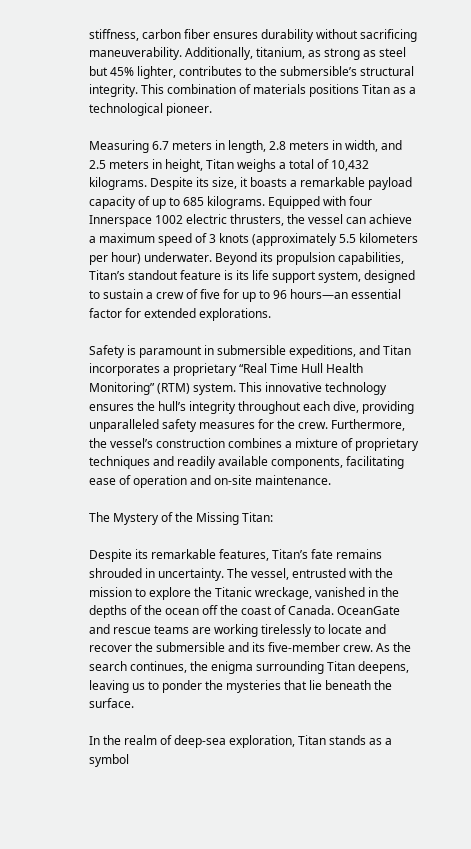stiffness, carbon fiber ensures durability without sacrificing maneuverability. Additionally, titanium, as strong as steel but 45% lighter, contributes to the submersible’s structural integrity. This combination of materials positions Titan as a technological pioneer.

Measuring 6.7 meters in length, 2.8 meters in width, and 2.5 meters in height, Titan weighs a total of 10,432 kilograms. Despite its size, it boasts a remarkable payload capacity of up to 685 kilograms. Equipped with four Innerspace 1002 electric thrusters, the vessel can achieve a maximum speed of 3 knots (approximately 5.5 kilometers per hour) underwater. Beyond its propulsion capabilities, Titan’s standout feature is its life support system, designed to sustain a crew of five for up to 96 hours—an essential factor for extended explorations.

Safety is paramount in submersible expeditions, and Titan incorporates a proprietary “Real Time Hull Health Monitoring” (RTM) system. This innovative technology ensures the hull’s integrity throughout each dive, providing unparalleled safety measures for the crew. Furthermore, the vessel’s construction combines a mixture of proprietary techniques and readily available components, facilitating ease of operation and on-site maintenance.

The Mystery of the Missing Titan:

Despite its remarkable features, Titan’s fate remains shrouded in uncertainty. The vessel, entrusted with the mission to explore the Titanic wreckage, vanished in the depths of the ocean off the coast of Canada. OceanGate and rescue teams are working tirelessly to locate and recover the submersible and its five-member crew. As the search continues, the enigma surrounding Titan deepens, leaving us to ponder the mysteries that lie beneath the surface.

In the realm of deep-sea exploration, Titan stands as a symbol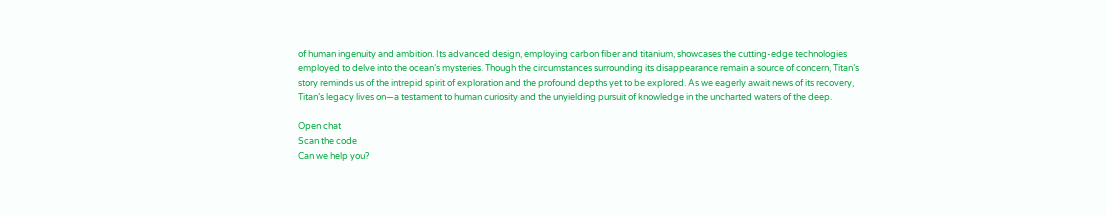of human ingenuity and ambition. Its advanced design, employing carbon fiber and titanium, showcases the cutting-edge technologies employed to delve into the ocean’s mysteries. Though the circumstances surrounding its disappearance remain a source of concern, Titan’s story reminds us of the intrepid spirit of exploration and the profound depths yet to be explored. As we eagerly await news of its recovery, Titan’s legacy lives on—a testament to human curiosity and the unyielding pursuit of knowledge in the uncharted waters of the deep.

Open chat
Scan the code
Can we help you?